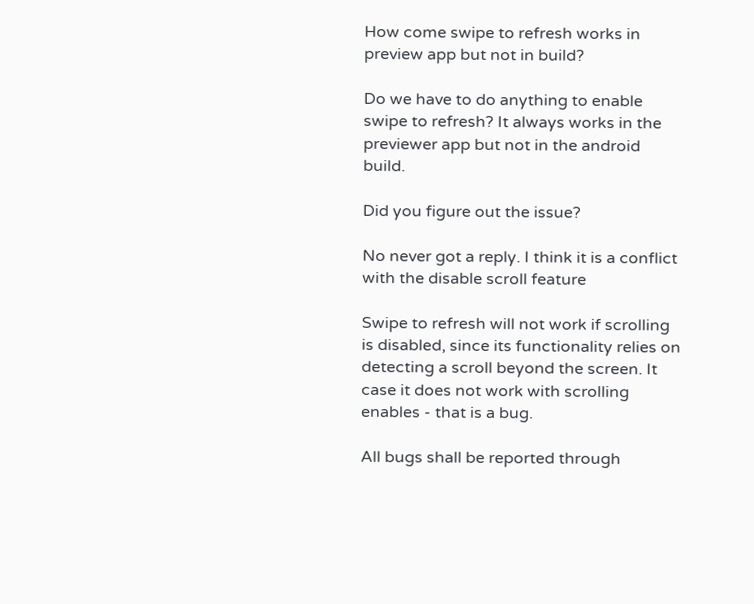How come swipe to refresh works in preview app but not in build?

Do we have to do anything to enable swipe to refresh? It always works in the previewer app but not in the android build.

Did you figure out the issue?

No never got a reply. I think it is a conflict with the disable scroll feature

Swipe to refresh will not work if scrolling is disabled, since its functionality relies on detecting a scroll beyond the screen. It case it does not work with scrolling enables - that is a bug.

All bugs shall be reported through